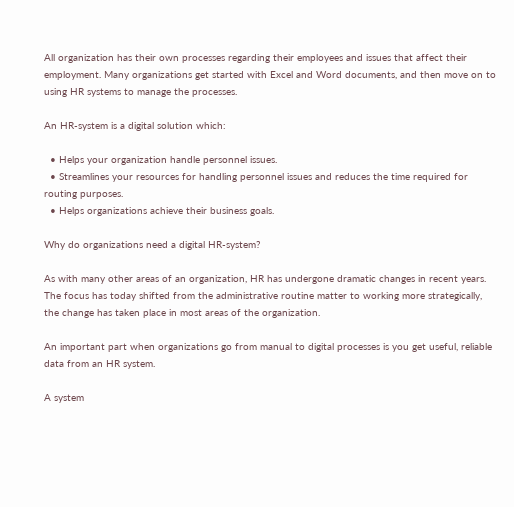All organization has their own processes regarding their employees and issues that affect their employment. Many organizations get started with Excel and Word documents, and then move on to using HR systems to manage the processes.

An HR-system is a digital solution which:

  • Helps your organization handle personnel issues.
  • Streamlines your resources for handling personnel issues and reduces the time required for routing purposes.
  • Helps organizations achieve their business goals.

Why do organizations need a digital HR-system?

As with many other areas of an organization, HR has undergone dramatic changes in recent years. The focus has today shifted from the administrative routine matter to working more strategically, the change has taken place in most areas of the organization.

An important part when organizations go from manual to digital processes is you get useful, reliable data from an HR system.

A system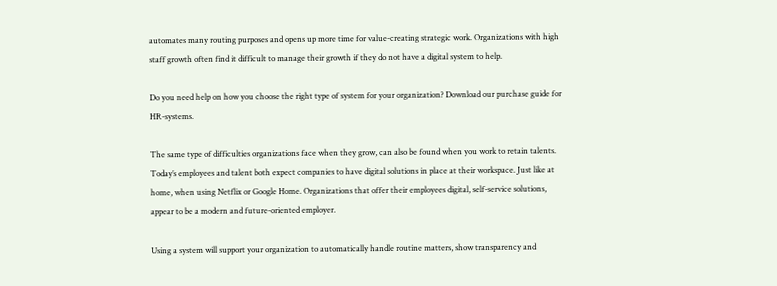automates many routing purposes and opens up more time for value-creating strategic work. Organizations with high staff growth often find it difficult to manage their growth if they do not have a digital system to help.

Do you need help on how you choose the right type of system for your organization? Download our purchase guide for HR-systems.

The same type of difficulties organizations face when they grow, can also be found when you work to retain talents. Today’s employees and talent both expect companies to have digital solutions in place at their workspace. Just like at home, when using Netflix or Google Home. Organizations that offer their employees digital, self-service solutions, appear to be a modern and future-oriented employer.

Using a system will support your organization to automatically handle routine matters, show transparency and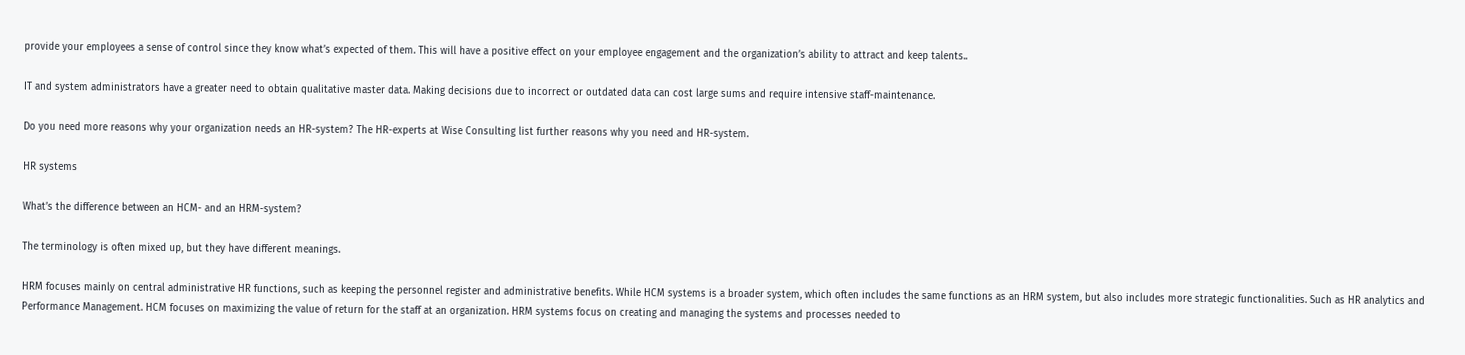provide your employees a sense of control since they know what’s expected of them. This will have a positive effect on your employee engagement and the organization’s ability to attract and keep talents..

IT and system administrators have a greater need to obtain qualitative master data. Making decisions due to incorrect or outdated data can cost large sums and require intensive staff-maintenance.

Do you need more reasons why your organization needs an HR-system? The HR-experts at Wise Consulting list further reasons why you need and HR-system.

HR systems

What’s the difference between an HCM- and an HRM-system?

The terminology is often mixed up, but they have different meanings.

HRM focuses mainly on central administrative HR functions, such as keeping the personnel register and administrative benefits. While HCM systems is a broader system, which often includes the same functions as an HRM system, but also includes more strategic functionalities. Such as HR analytics and Performance Management. HCM focuses on maximizing the value of return for the staff at an organization. HRM systems focus on creating and managing the systems and processes needed to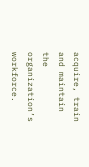acquire, train and maintain the organization’s workforce.